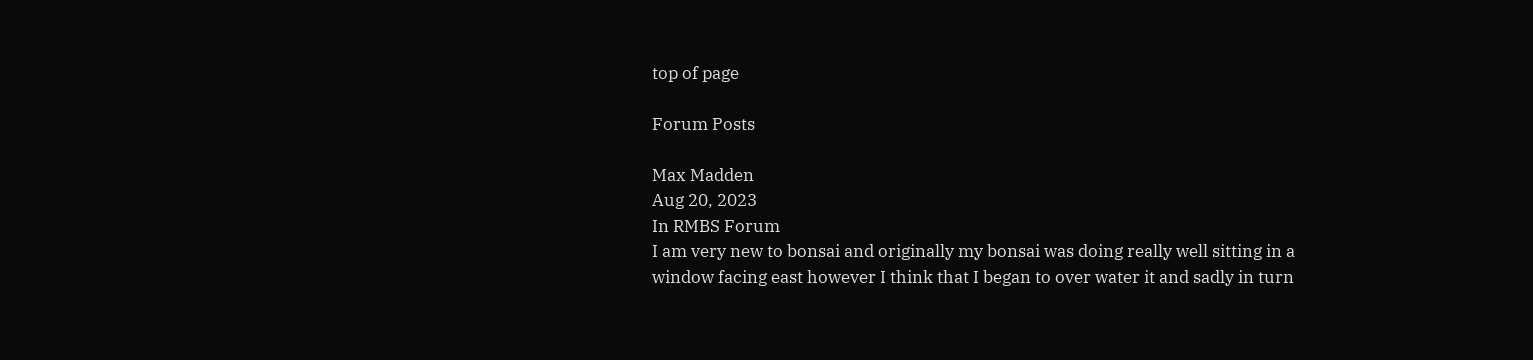top of page

Forum Posts

Max Madden
Aug 20, 2023
In RMBS Forum
I am very new to bonsai and originally my bonsai was doing really well sitting in a window facing east however I think that I began to over water it and sadly in turn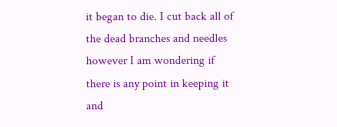it began to die. I cut back all of the dead branches and needles however I am wondering if there is any point in keeping it and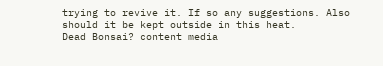trying to revive it. If so any suggestions. Also should it be kept outside in this heat.
Dead Bonsai? content media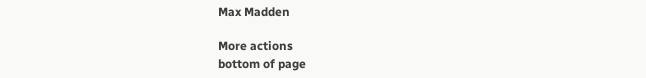Max Madden

More actions
bottom of page